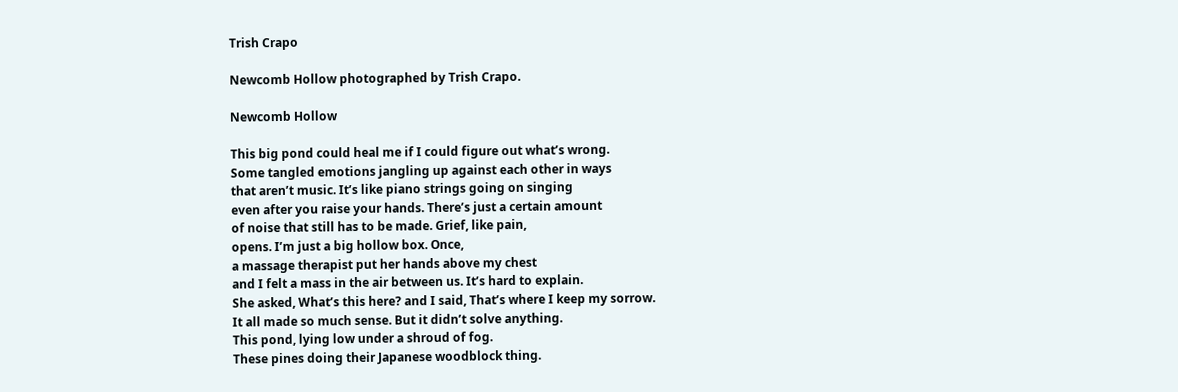Trish Crapo

Newcomb Hollow photographed by Trish Crapo.

Newcomb Hollow

This big pond could heal me if I could figure out what’s wrong.
Some tangled emotions jangling up against each other in ways
that aren’t music. It’s like piano strings going on singing
even after you raise your hands. There’s just a certain amount
of noise that still has to be made. Grief, like pain,
opens. I’m just a big hollow box. Once,
a massage therapist put her hands above my chest
and I felt a mass in the air between us. It’s hard to explain.
She asked, What’s this here? and I said, That’s where I keep my sorrow.
It all made so much sense. But it didn’t solve anything.
This pond, lying low under a shroud of fog.
These pines doing their Japanese woodblock thing.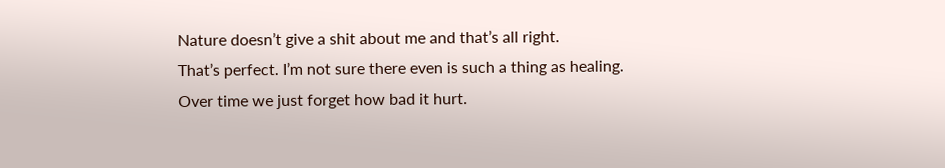Nature doesn’t give a shit about me and that’s all right.
That’s perfect. I’m not sure there even is such a thing as healing.
Over time we just forget how bad it hurt.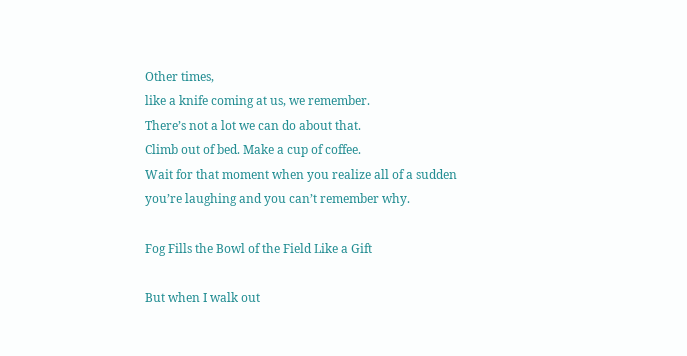Other times,
like a knife coming at us, we remember.
There’s not a lot we can do about that.
Climb out of bed. Make a cup of coffee.
Wait for that moment when you realize all of a sudden
you’re laughing and you can’t remember why.

Fog Fills the Bowl of the Field Like a Gift

But when I walk out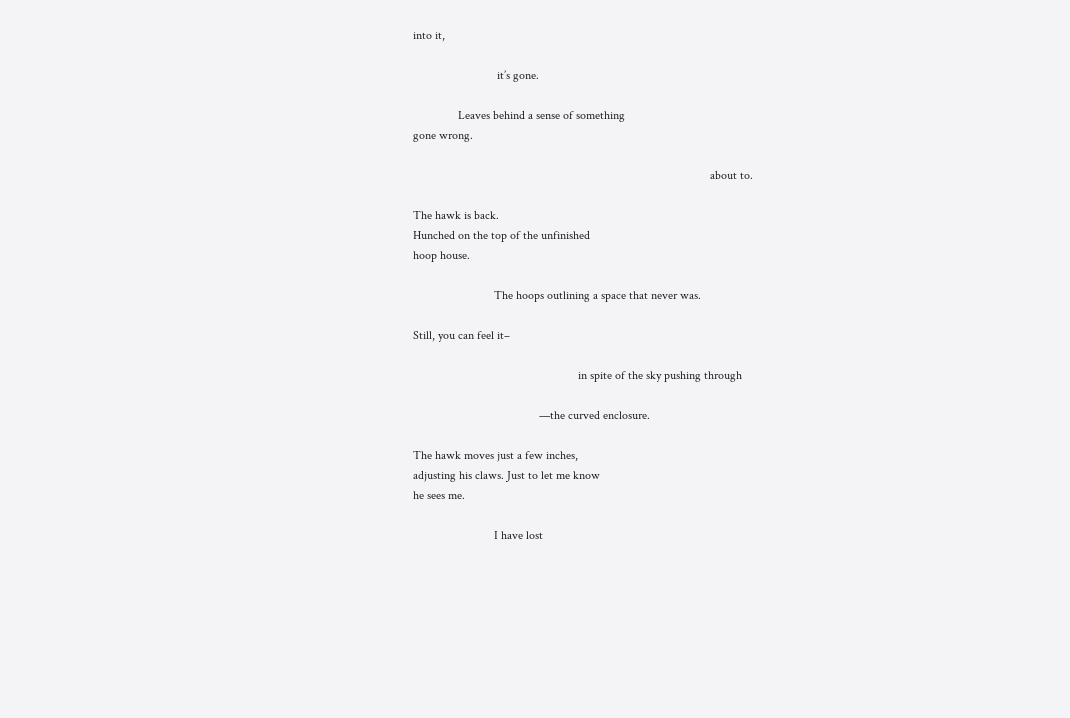into it,

                            it’s gone.

               Leaves behind a sense of something
gone wrong.

                                                                                                   about to.

The hawk is back.
Hunched on the top of the unfinished
hoop house.

                           The hoops outlining a space that never was.

Still, you can feel it–

                                                       in spite of the sky pushing through

                                          —the curved enclosure.

The hawk moves just a few inches,
adjusting his claws. Just to let me know
he sees me.

                           I have lost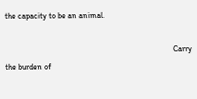the capacity to be an animal.

                                                                                    Carry the burden of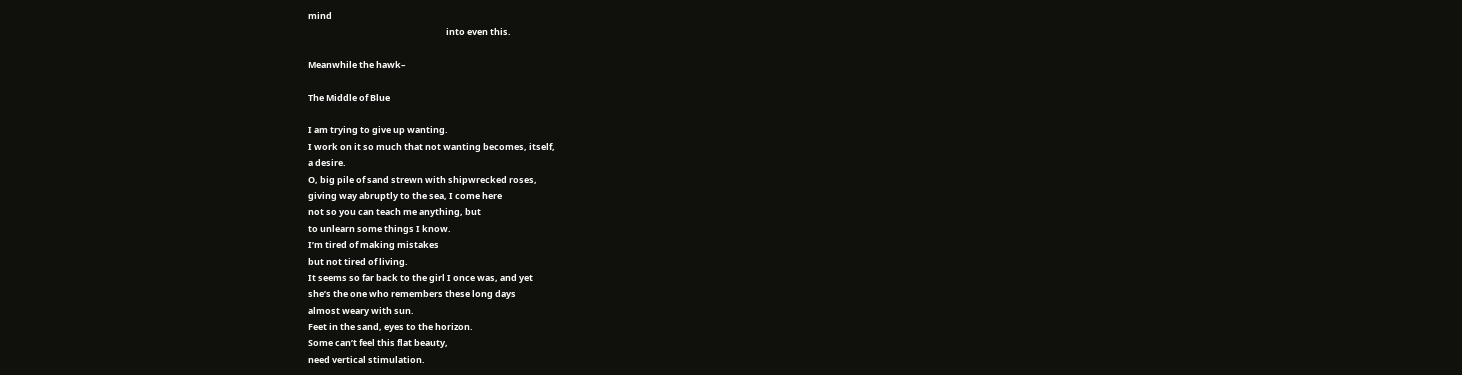mind
                                                                     into even this.

Meanwhile the hawk–

The Middle of Blue

I am trying to give up wanting.
I work on it so much that not wanting becomes, itself,
a desire.
O, big pile of sand strewn with shipwrecked roses,
giving way abruptly to the sea, I come here
not so you can teach me anything, but
to unlearn some things I know.
I’m tired of making mistakes
but not tired of living.
It seems so far back to the girl I once was, and yet
she’s the one who remembers these long days
almost weary with sun.
Feet in the sand, eyes to the horizon.
Some can’t feel this flat beauty,
need vertical stimulation.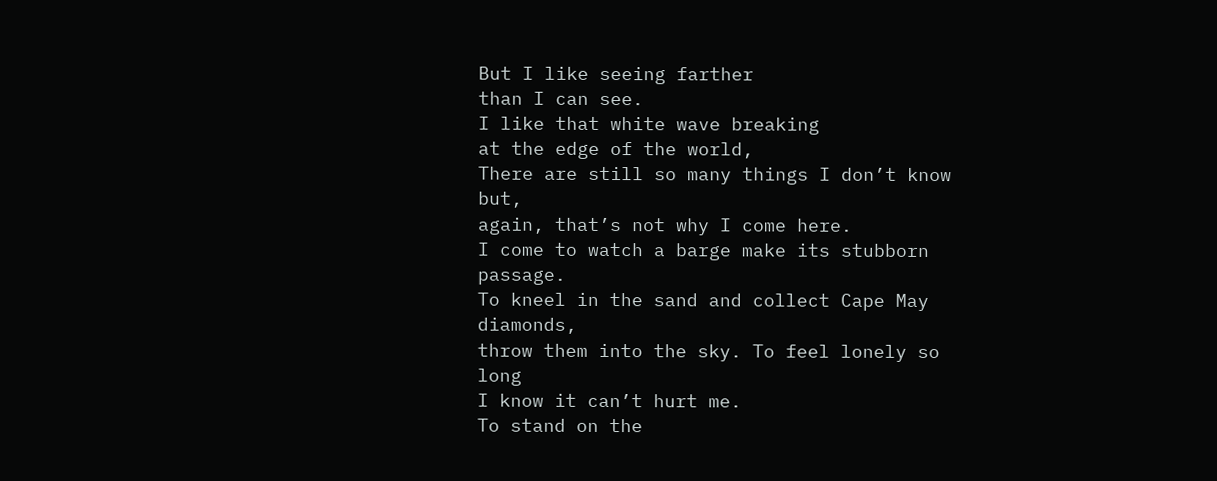But I like seeing farther
than I can see.
I like that white wave breaking
at the edge of the world,
There are still so many things I don’t know but,
again, that’s not why I come here.
I come to watch a barge make its stubborn passage.
To kneel in the sand and collect Cape May diamonds,
throw them into the sky. To feel lonely so long
I know it can’t hurt me.
To stand on the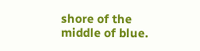shore of the middle of blue.